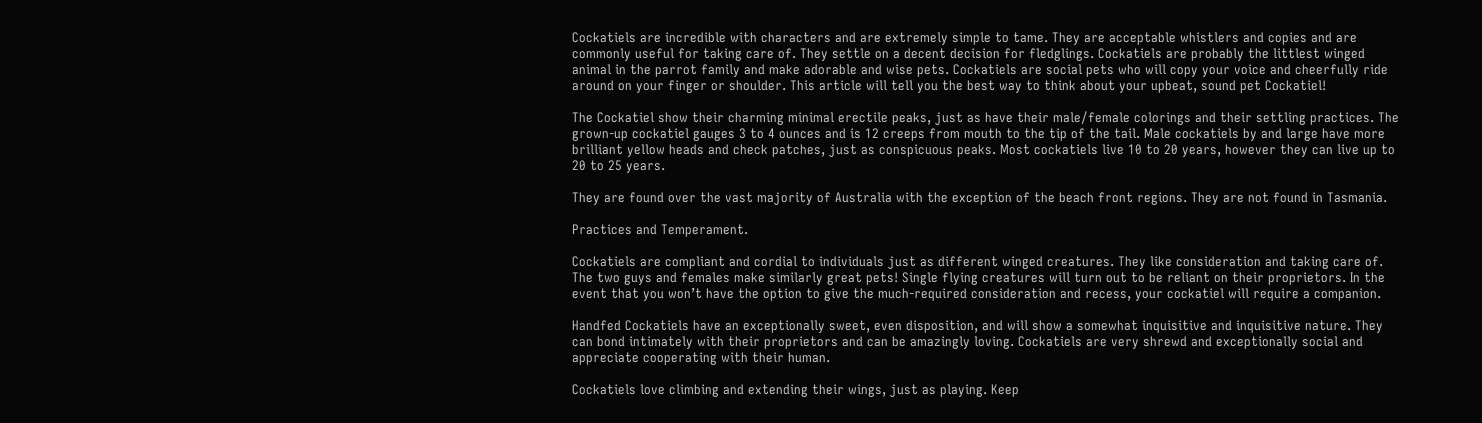Cockatiels are incredible with characters and are extremely simple to tame. They are acceptable whistlers and copies and are commonly useful for taking care of. They settle on a decent decision for fledglings. Cockatiels are probably the littlest winged animal in the parrot family and make adorable and wise pets. Cockatiels are social pets who will copy your voice and cheerfully ride around on your finger or shoulder. This article will tell you the best way to think about your upbeat, sound pet Cockatiel!

The Cockatiel show their charming minimal erectile peaks, just as have their male/female colorings and their settling practices. The grown-up cockatiel gauges 3 to 4 ounces and is 12 creeps from mouth to the tip of the tail. Male cockatiels by and large have more brilliant yellow heads and check patches, just as conspicuous peaks. Most cockatiels live 10 to 20 years, however they can live up to 20 to 25 years.

They are found over the vast majority of Australia with the exception of the beach front regions. They are not found in Tasmania.

Practices and Temperament.

Cockatiels are compliant and cordial to individuals just as different winged creatures. They like consideration and taking care of. The two guys and females make similarly great pets! Single flying creatures will turn out to be reliant on their proprietors. In the event that you won’t have the option to give the much-required consideration and recess, your cockatiel will require a companion.

Handfed Cockatiels have an exceptionally sweet, even disposition, and will show a somewhat inquisitive and inquisitive nature. They can bond intimately with their proprietors and can be amazingly loving. Cockatiels are very shrewd and exceptionally social and appreciate cooperating with their human.

Cockatiels love climbing and extending their wings, just as playing. Keep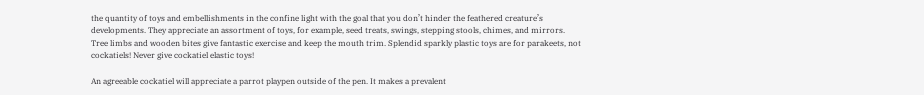the quantity of toys and embellishments in the confine light with the goal that you don’t hinder the feathered creature’s developments. They appreciate an assortment of toys, for example, seed treats, swings, stepping stools, chimes, and mirrors. Tree limbs and wooden bites give fantastic exercise and keep the mouth trim. Splendid sparkly plastic toys are for parakeets, not cockatiels! Never give cockatiel elastic toys!

An agreeable cockatiel will appreciate a parrot playpen outside of the pen. It makes a prevalent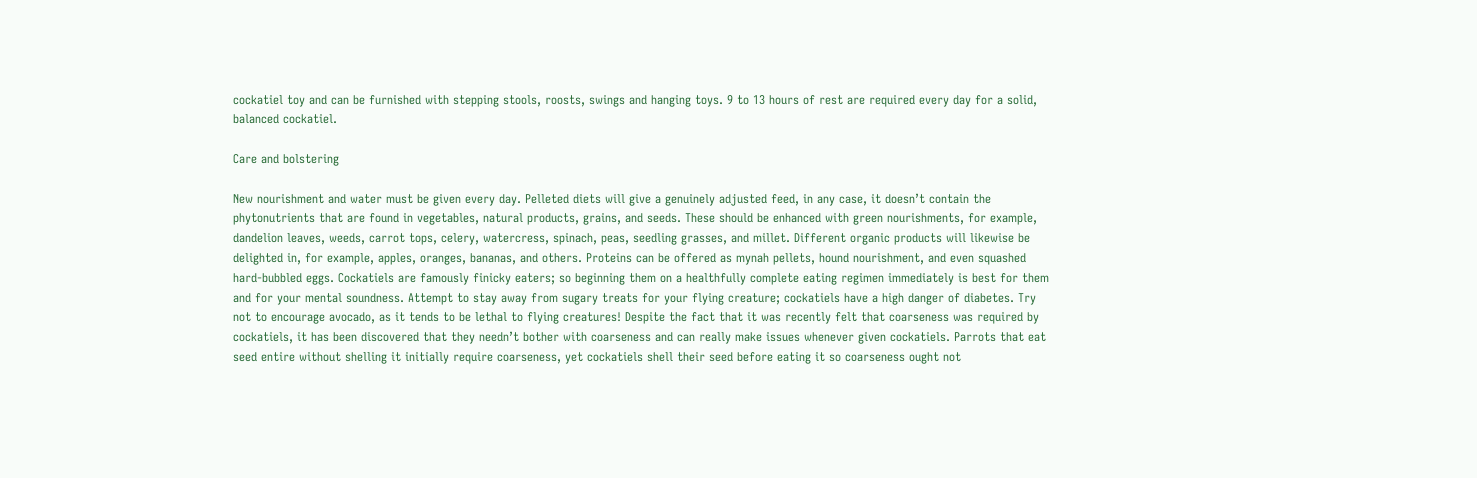cockatiel toy and can be furnished with stepping stools, roosts, swings and hanging toys. 9 to 13 hours of rest are required every day for a solid, balanced cockatiel.

Care and bolstering

New nourishment and water must be given every day. Pelleted diets will give a genuinely adjusted feed, in any case, it doesn’t contain the phytonutrients that are found in vegetables, natural products, grains, and seeds. These should be enhanced with green nourishments, for example, dandelion leaves, weeds, carrot tops, celery, watercress, spinach, peas, seedling grasses, and millet. Different organic products will likewise be delighted in, for example, apples, oranges, bananas, and others. Proteins can be offered as mynah pellets, hound nourishment, and even squashed hard-bubbled eggs. Cockatiels are famously finicky eaters; so beginning them on a healthfully complete eating regimen immediately is best for them and for your mental soundness. Attempt to stay away from sugary treats for your flying creature; cockatiels have a high danger of diabetes. Try not to encourage avocado, as it tends to be lethal to flying creatures! Despite the fact that it was recently felt that coarseness was required by cockatiels, it has been discovered that they needn’t bother with coarseness and can really make issues whenever given cockatiels. Parrots that eat seed entire without shelling it initially require coarseness, yet cockatiels shell their seed before eating it so coarseness ought not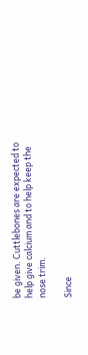be given. Cuttlebones are expected to help give calcium and to help keep the nose trim.

Since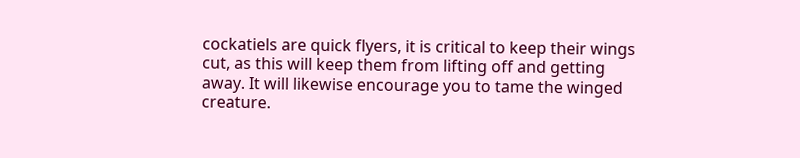cockatiels are quick flyers, it is critical to keep their wings cut, as this will keep them from lifting off and getting away. It will likewise encourage you to tame the winged creature.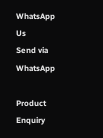WhatsApp Us
Send via WhatsApp

Product Enquiry